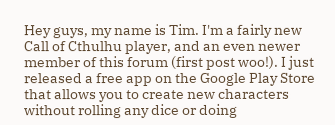Hey guys, my name is Tim. I'm a fairly new Call of Cthulhu player, and an even newer member of this forum (first post woo!). I just released a free app on the Google Play Store that allows you to create new characters without rolling any dice or doing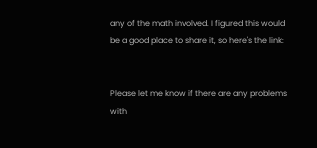any of the math involved. I figured this would be a good place to share it, so here's the link:


Please let me know if there are any problems with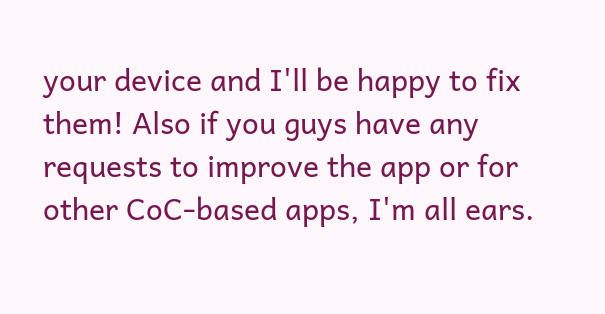your device and I'll be happy to fix them! Also if you guys have any requests to improve the app or for other CoC-based apps, I'm all ears.